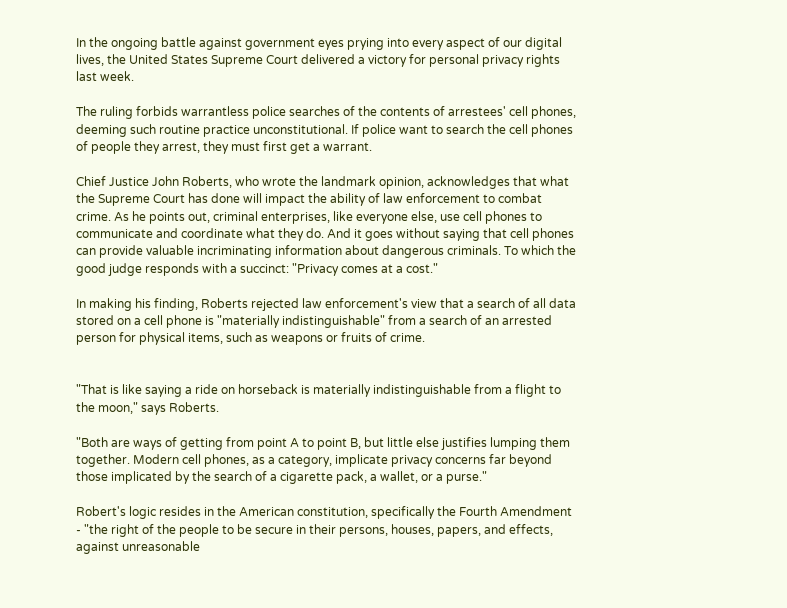In the ongoing battle against government eyes prying into every aspect of our digital lives, the United States Supreme Court delivered a victory for personal privacy rights last week.

The ruling forbids warrantless police searches of the contents of arrestees' cell phones, deeming such routine practice unconstitutional. If police want to search the cell phones of people they arrest, they must first get a warrant.

Chief Justice John Roberts, who wrote the landmark opinion, acknowledges that what the Supreme Court has done will impact the ability of law enforcement to combat crime. As he points out, criminal enterprises, like everyone else, use cell phones to communicate and coordinate what they do. And it goes without saying that cell phones can provide valuable incriminating information about dangerous criminals. To which the good judge responds with a succinct: "Privacy comes at a cost."

In making his finding, Roberts rejected law enforcement's view that a search of all data stored on a cell phone is "materially indistinguishable" from a search of an arrested person for physical items, such as weapons or fruits of crime.


"That is like saying a ride on horseback is materially indistinguishable from a flight to the moon," says Roberts.

"Both are ways of getting from point A to point B, but little else justifies lumping them together. Modern cell phones, as a category, implicate privacy concerns far beyond those implicated by the search of a cigarette pack, a wallet, or a purse."

Robert's logic resides in the American constitution, specifically the Fourth Amendment - "the right of the people to be secure in their persons, houses, papers, and effects, against unreasonable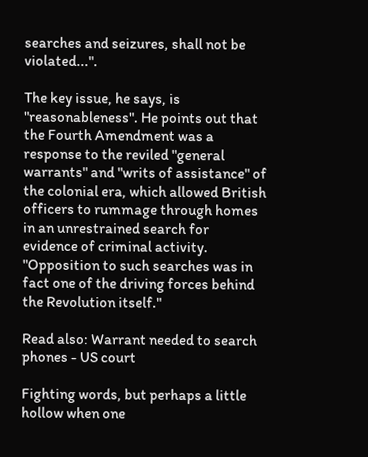searches and seizures, shall not be violated...".

The key issue, he says, is "reasonableness". He points out that the Fourth Amendment was a response to the reviled "general warrants" and "writs of assistance" of the colonial era, which allowed British officers to rummage through homes in an unrestrained search for evidence of criminal activity. "Opposition to such searches was in fact one of the driving forces behind the Revolution itself."

Read also: Warrant needed to search phones - US court

Fighting words, but perhaps a little hollow when one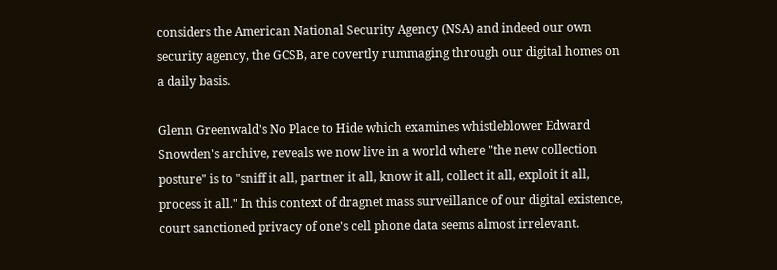considers the American National Security Agency (NSA) and indeed our own security agency, the GCSB, are covertly rummaging through our digital homes on a daily basis.

Glenn Greenwald's No Place to Hide which examines whistleblower Edward Snowden's archive, reveals we now live in a world where "the new collection posture" is to "sniff it all, partner it all, know it all, collect it all, exploit it all, process it all." In this context of dragnet mass surveillance of our digital existence, court sanctioned privacy of one's cell phone data seems almost irrelevant.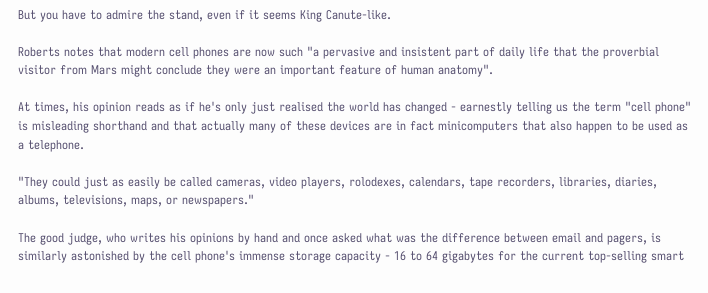But you have to admire the stand, even if it seems King Canute-like.

Roberts notes that modern cell phones are now such "a pervasive and insistent part of daily life that the proverbial visitor from Mars might conclude they were an important feature of human anatomy".

At times, his opinion reads as if he's only just realised the world has changed - earnestly telling us the term "cell phone" is misleading shorthand and that actually many of these devices are in fact minicomputers that also happen to be used as a telephone.

"They could just as easily be called cameras, video players, rolodexes, calendars, tape recorders, libraries, diaries, albums, televisions, maps, or newspapers."

The good judge, who writes his opinions by hand and once asked what was the difference between email and pagers, is similarly astonished by the cell phone's immense storage capacity - 16 to 64 gigabytes for the current top-selling smart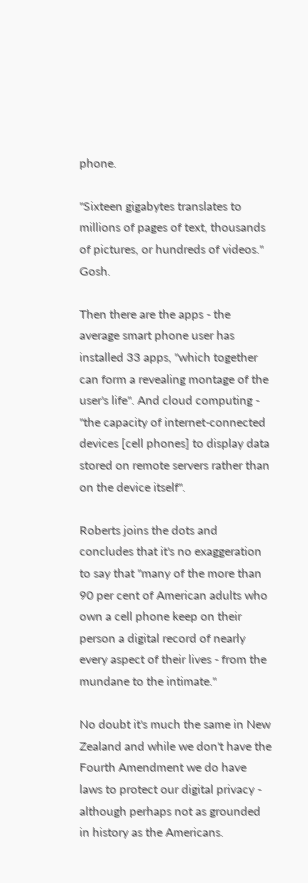phone.

"Sixteen gigabytes translates to millions of pages of text, thousands of pictures, or hundreds of videos." Gosh.

Then there are the apps - the average smart phone user has installed 33 apps, "which together can form a revealing montage of the user's life". And cloud computing - "the capacity of internet-connected devices [cell phones] to display data stored on remote servers rather than on the device itself".

Roberts joins the dots and concludes that it's no exaggeration to say that "many of the more than 90 per cent of American adults who own a cell phone keep on their person a digital record of nearly every aspect of their lives - from the mundane to the intimate."

No doubt it's much the same in New Zealand and while we don't have the Fourth Amendment we do have laws to protect our digital privacy - although perhaps not as grounded in history as the Americans.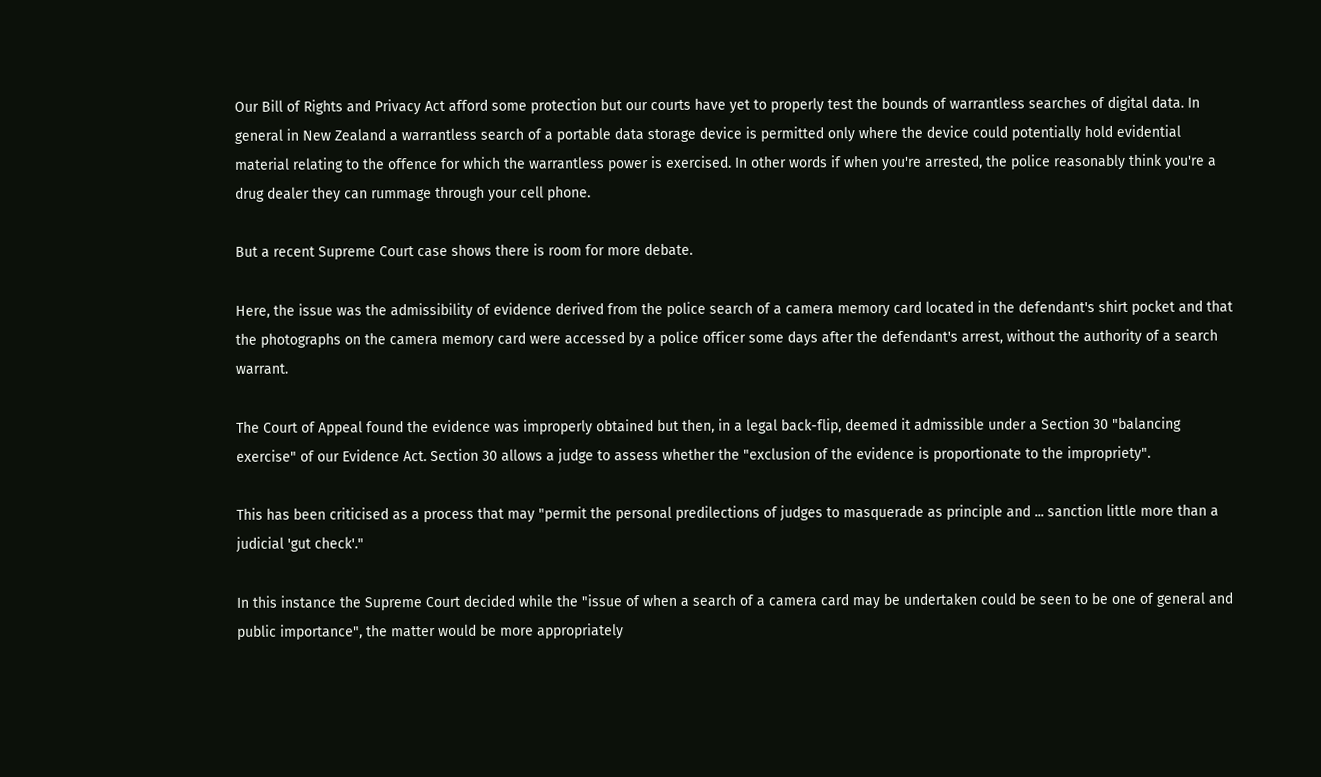Our Bill of Rights and Privacy Act afford some protection but our courts have yet to properly test the bounds of warrantless searches of digital data. In general in New Zealand a warrantless search of a portable data storage device is permitted only where the device could potentially hold evidential material relating to the offence for which the warrantless power is exercised. In other words if when you're arrested, the police reasonably think you're a drug dealer they can rummage through your cell phone.

But a recent Supreme Court case shows there is room for more debate.

Here, the issue was the admissibility of evidence derived from the police search of a camera memory card located in the defendant's shirt pocket and that the photographs on the camera memory card were accessed by a police officer some days after the defendant's arrest, without the authority of a search warrant.

The Court of Appeal found the evidence was improperly obtained but then, in a legal back-flip, deemed it admissible under a Section 30 "balancing exercise" of our Evidence Act. Section 30 allows a judge to assess whether the "exclusion of the evidence is proportionate to the impropriety".

This has been criticised as a process that may "permit the personal predilections of judges to masquerade as principle and ... sanction little more than a judicial 'gut check'."

In this instance the Supreme Court decided while the "issue of when a search of a camera card may be undertaken could be seen to be one of general and public importance", the matter would be more appropriately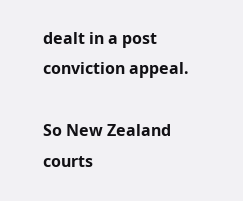dealt in a post conviction appeal.

So New Zealand courts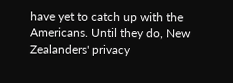have yet to catch up with the Americans. Until they do, New Zealanders' privacy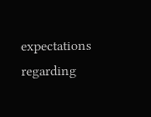expectations regarding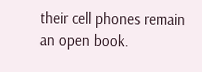their cell phones remain an open book.